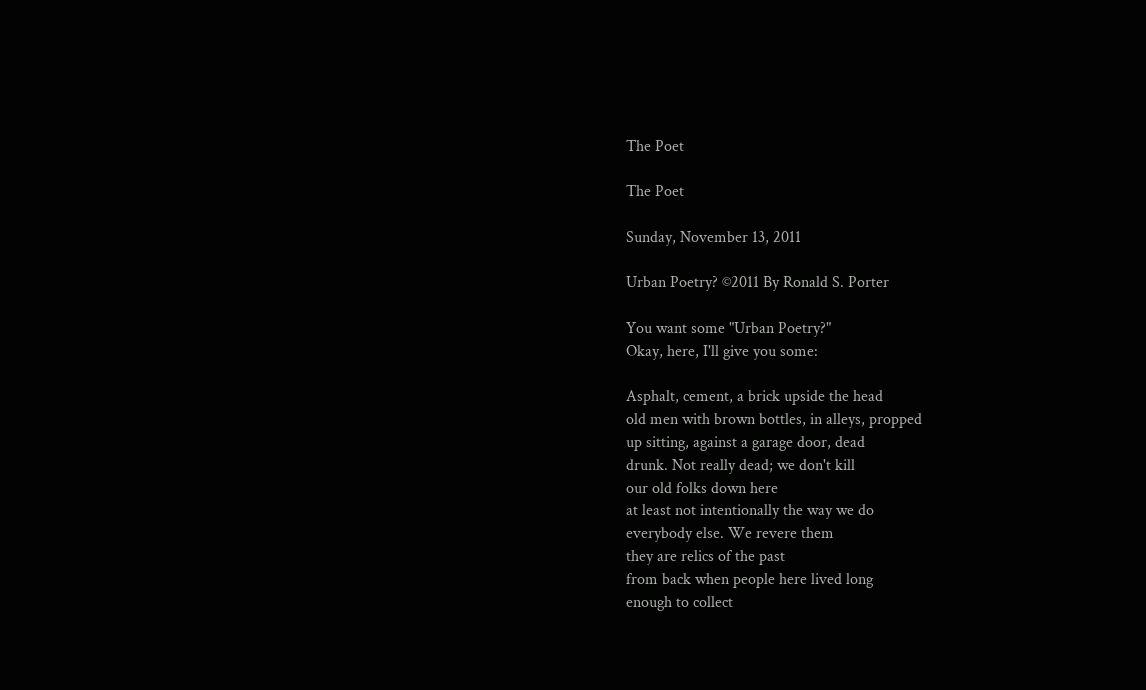The Poet

The Poet

Sunday, November 13, 2011

Urban Poetry? ©2011 By Ronald S. Porter

You want some "Urban Poetry?"
Okay, here, I'll give you some:

Asphalt, cement, a brick upside the head
old men with brown bottles, in alleys, propped
up sitting, against a garage door, dead
drunk. Not really dead; we don't kill
our old folks down here
at least not intentionally the way we do
everybody else. We revere them
they are relics of the past
from back when people here lived long
enough to collect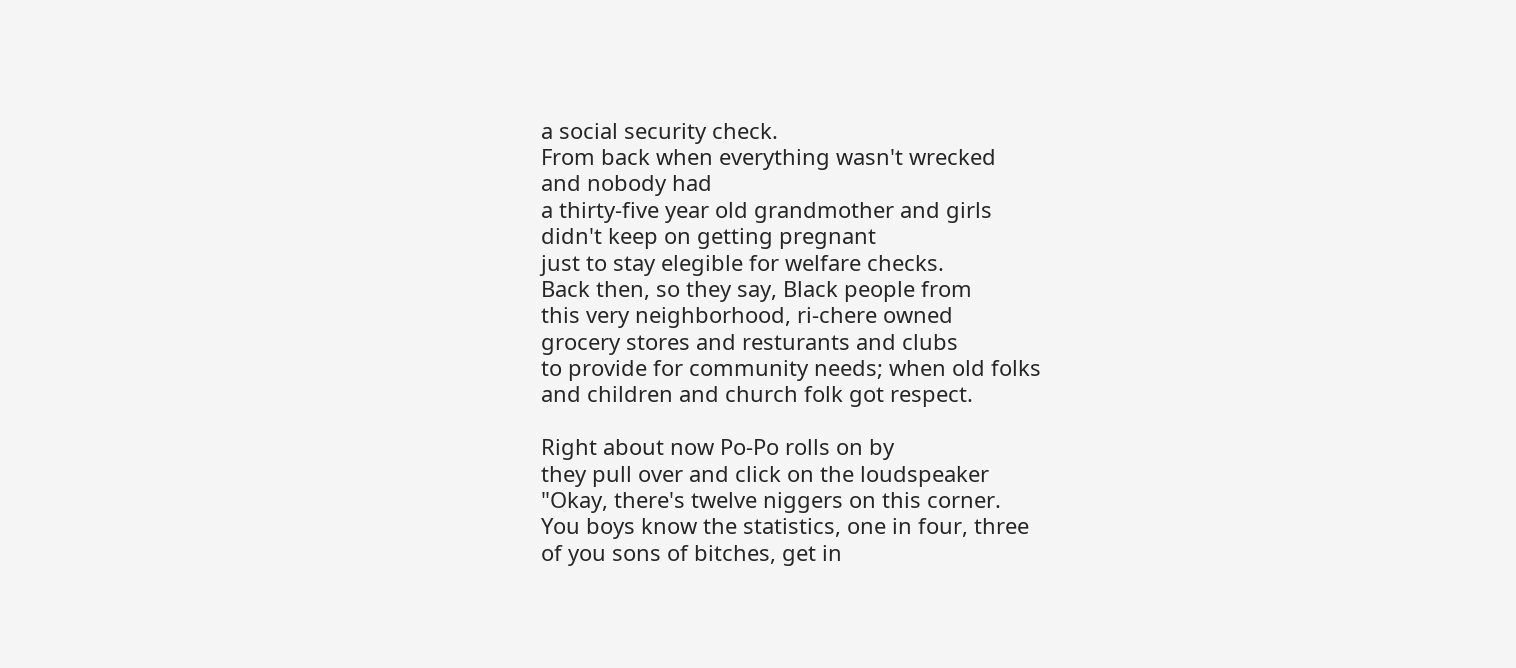a social security check.
From back when everything wasn't wrecked
and nobody had
a thirty-five year old grandmother and girls
didn't keep on getting pregnant
just to stay elegible for welfare checks.
Back then, so they say, Black people from
this very neighborhood, ri-chere owned
grocery stores and resturants and clubs
to provide for community needs; when old folks
and children and church folk got respect.

Right about now Po-Po rolls on by
they pull over and click on the loudspeaker
"Okay, there's twelve niggers on this corner.
You boys know the statistics, one in four, three
of you sons of bitches, get in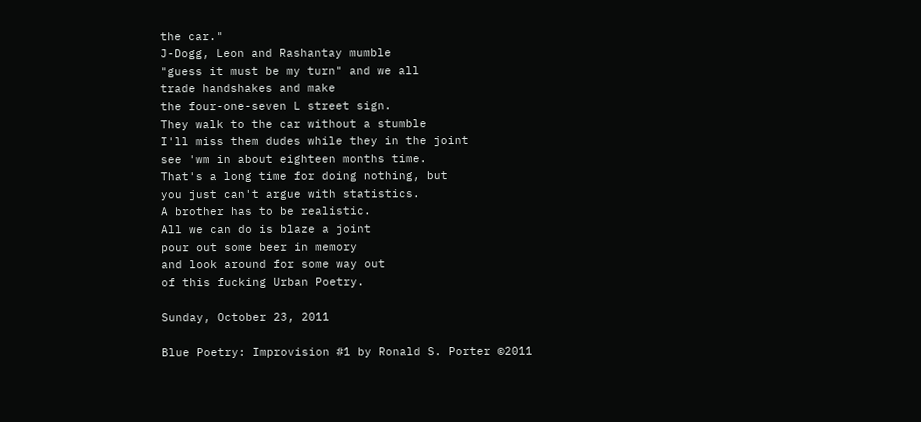the car."
J-Dogg, Leon and Rashantay mumble
"guess it must be my turn" and we all
trade handshakes and make
the four-one-seven L street sign.
They walk to the car without a stumble
I'll miss them dudes while they in the joint
see 'wm in about eighteen months time.
That's a long time for doing nothing, but
you just can't argue with statistics.
A brother has to be realistic.
All we can do is blaze a joint
pour out some beer in memory
and look around for some way out
of this fucking Urban Poetry.

Sunday, October 23, 2011

Blue Poetry: Improvision #1 by Ronald S. Porter ©2011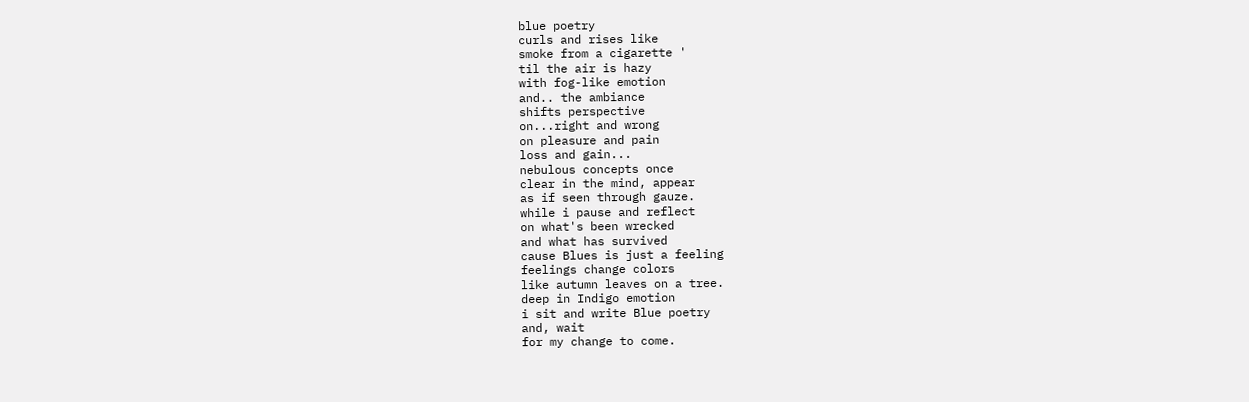blue poetry
curls and rises like
smoke from a cigarette '
til the air is hazy
with fog-like emotion
and.. the ambiance
shifts perspective
on...right and wrong
on pleasure and pain
loss and gain...
nebulous concepts once
clear in the mind, appear
as if seen through gauze.
while i pause and reflect
on what's been wrecked
and what has survived
cause Blues is just a feeling
feelings change colors
like autumn leaves on a tree.
deep in Indigo emotion
i sit and write Blue poetry
and, wait
for my change to come.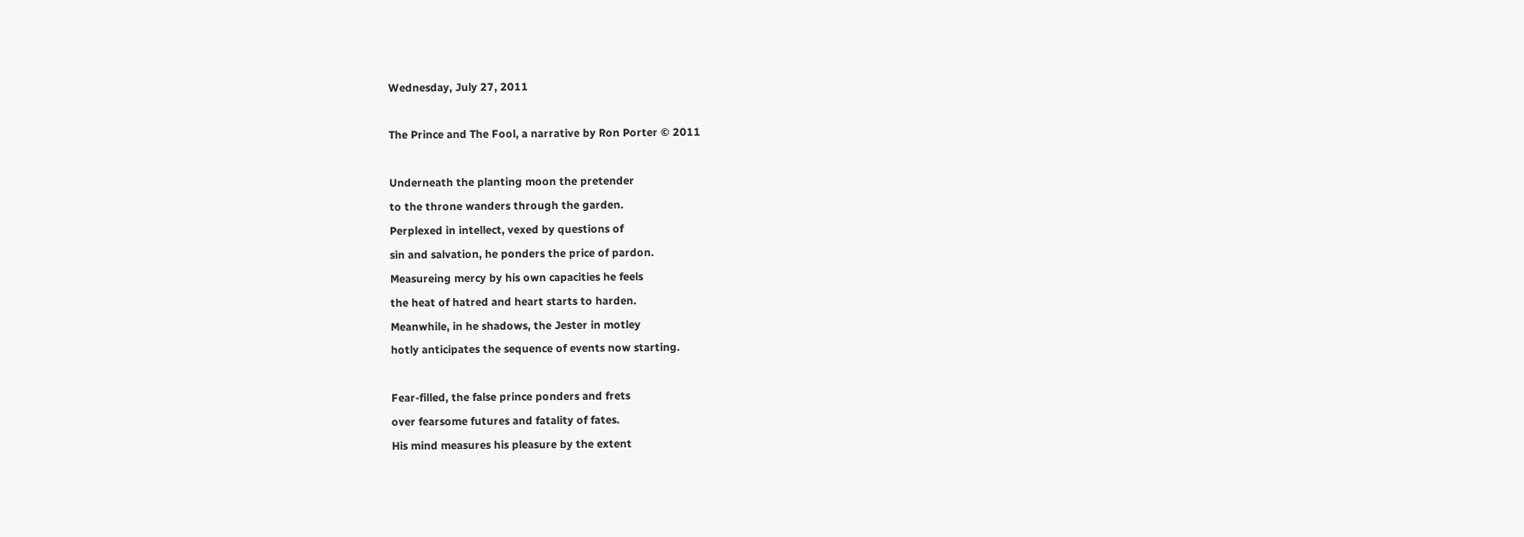Wednesday, July 27, 2011

The Prince and The Fool, a narrative by Ron Porter © 2011

Underneath the planting moon the pretender
to the throne wanders through the garden.
Perplexed in intellect, vexed by questions of
sin and salvation, he ponders the price of pardon.
Measureing mercy by his own capacities he feels
the heat of hatred and heart starts to harden.
Meanwhile, in he shadows, the Jester in motley
hotly anticipates the sequence of events now starting.

Fear-filled, the false prince ponders and frets
over fearsome futures and fatality of fates.
His mind measures his pleasure by the extent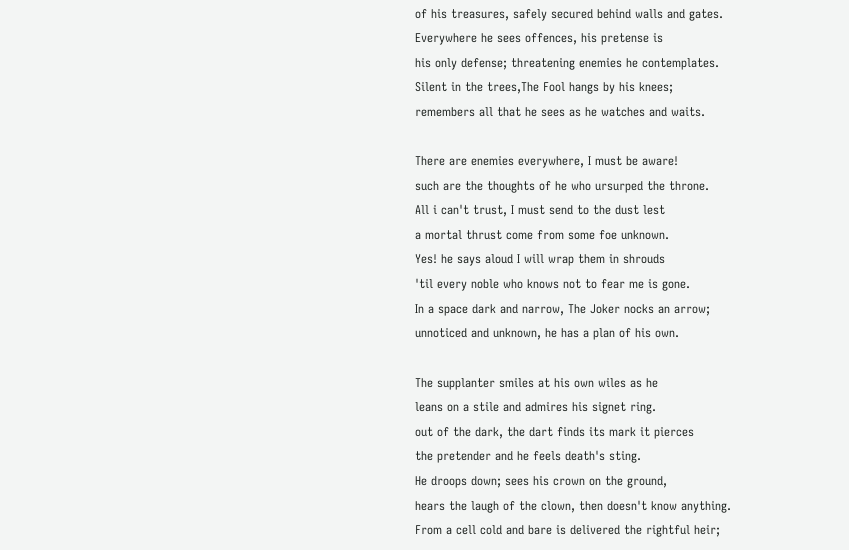of his treasures, safely secured behind walls and gates.
Everywhere he sees offences, his pretense is
his only defense; threatening enemies he contemplates.
Silent in the trees,The Fool hangs by his knees;
remembers all that he sees as he watches and waits.

There are enemies everywhere, I must be aware!
such are the thoughts of he who ursurped the throne.
All i can't trust, I must send to the dust lest
a mortal thrust come from some foe unknown.
Yes! he says aloud I will wrap them in shrouds
'til every noble who knows not to fear me is gone.
In a space dark and narrow, The Joker nocks an arrow;
unnoticed and unknown, he has a plan of his own.

The supplanter smiles at his own wiles as he
leans on a stile and admires his signet ring.
out of the dark, the dart finds its mark it pierces
the pretender and he feels death's sting.
He droops down; sees his crown on the ground,
hears the laugh of the clown, then doesn't know anything.
From a cell cold and bare is delivered the rightful heir;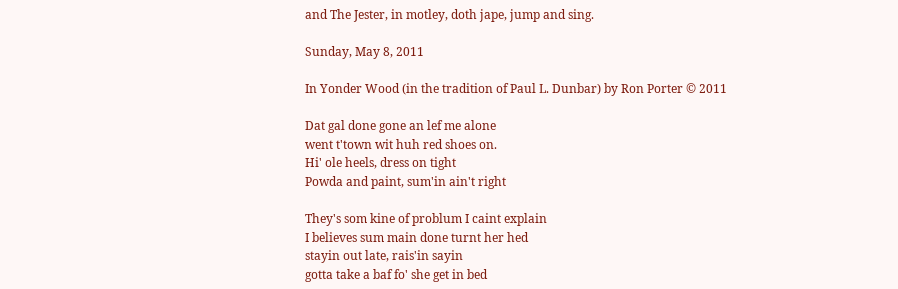and The Jester, in motley, doth jape, jump and sing.

Sunday, May 8, 2011

In Yonder Wood (in the tradition of Paul L. Dunbar) by Ron Porter © 2011

Dat gal done gone an lef me alone
went t'town wit huh red shoes on.
Hi' ole heels, dress on tight
Powda and paint, sum'in ain't right

They's som kine of problum I caint explain
I believes sum main done turnt her hed
stayin out late, rais'in sayin
gotta take a baf fo' she get in bed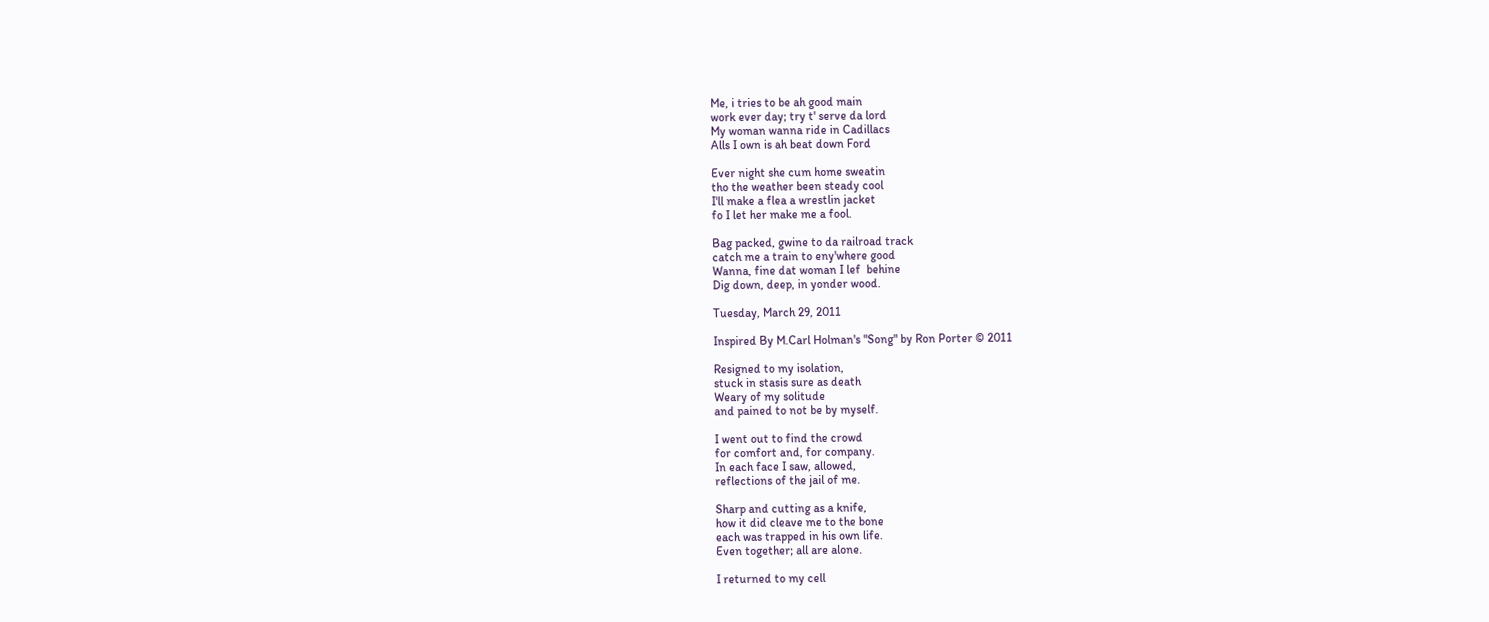Me, i tries to be ah good main
work ever day; try t' serve da lord
My woman wanna ride in Cadillacs
Alls I own is ah beat down Ford

Ever night she cum home sweatin
tho the weather been steady cool
I'll make a flea a wrestlin jacket
fo I let her make me a fool.

Bag packed, gwine to da railroad track
catch me a train to eny'where good
Wanna, fine dat woman I lef  behine
Dig down, deep, in yonder wood.

Tuesday, March 29, 2011

Inspired By M.Carl Holman's "Song" by Ron Porter © 2011

Resigned to my isolation,
stuck in stasis sure as death
Weary of my solitude
and pained to not be by myself.

I went out to find the crowd
for comfort and, for company.
In each face I saw, allowed,
reflections of the jail of me.

Sharp and cutting as a knife,
how it did cleave me to the bone
each was trapped in his own life.
Even together; all are alone.

I returned to my cell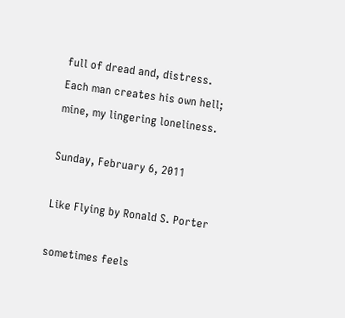full of dread and, distress.
Each man creates his own hell;
mine, my lingering loneliness.

Sunday, February 6, 2011

Like Flying by Ronald S. Porter

sometimes feels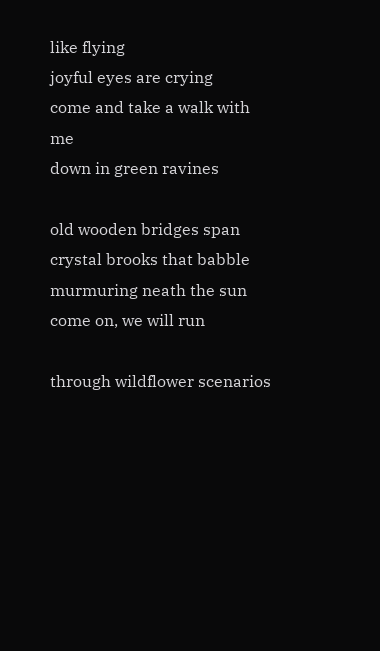like flying
joyful eyes are crying
come and take a walk with me
down in green ravines

old wooden bridges span
crystal brooks that babble
murmuring neath the sun
come on, we will run

through wildflower scenarios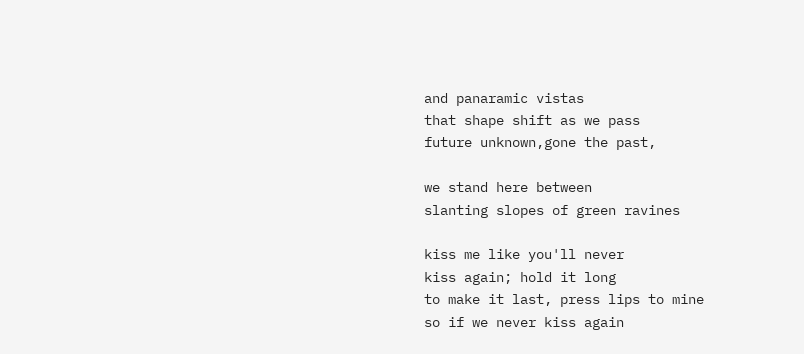and panaramic vistas
that shape shift as we pass
future unknown,gone the past,

we stand here between
slanting slopes of green ravines

kiss me like you'll never
kiss again; hold it long
to make it last, press lips to mine
so if we never kiss again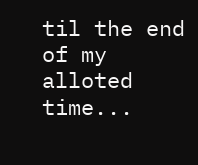til the end of my alloted time...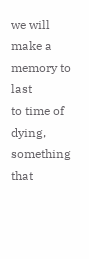we will make a memory to last
to time of dying, something that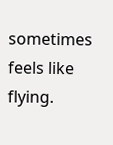sometimes feels like flying.